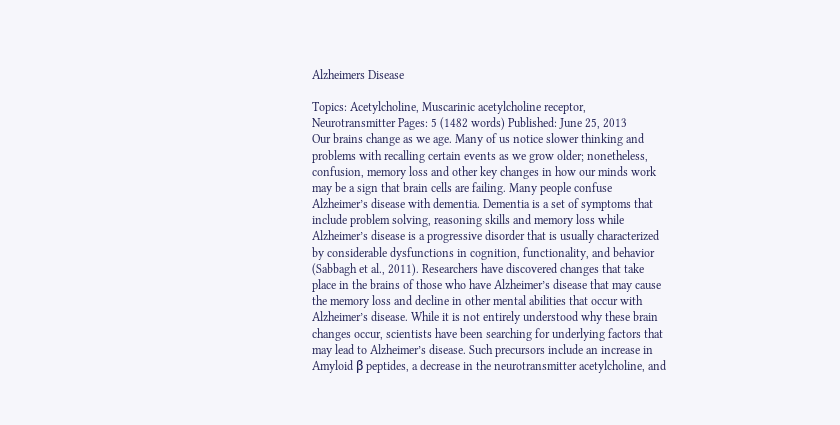Alzheimers Disease

Topics: Acetylcholine, Muscarinic acetylcholine receptor, Neurotransmitter Pages: 5 (1482 words) Published: June 25, 2013
Our brains change as we age. Many of us notice slower thinking and problems with recalling certain events as we grow older; nonetheless, confusion, memory loss and other key changes in how our minds work may be a sign that brain cells are failing. Many people confuse Alzheimer’s disease with dementia. Dementia is a set of symptoms that include problem solving, reasoning skills and memory loss while Alzheimer’s disease is a progressive disorder that is usually characterized by considerable dysfunctions in cognition, functionality, and behavior (Sabbagh et al., 2011). Researchers have discovered changes that take place in the brains of those who have Alzheimer’s disease that may cause the memory loss and decline in other mental abilities that occur with Alzheimer’s disease. While it is not entirely understood why these brain changes occur, scientists have been searching for underlying factors that may lead to Alzheimer’s disease. Such precursors include an increase in Amyloid β peptides, a decrease in the neurotransmitter acetylcholine, and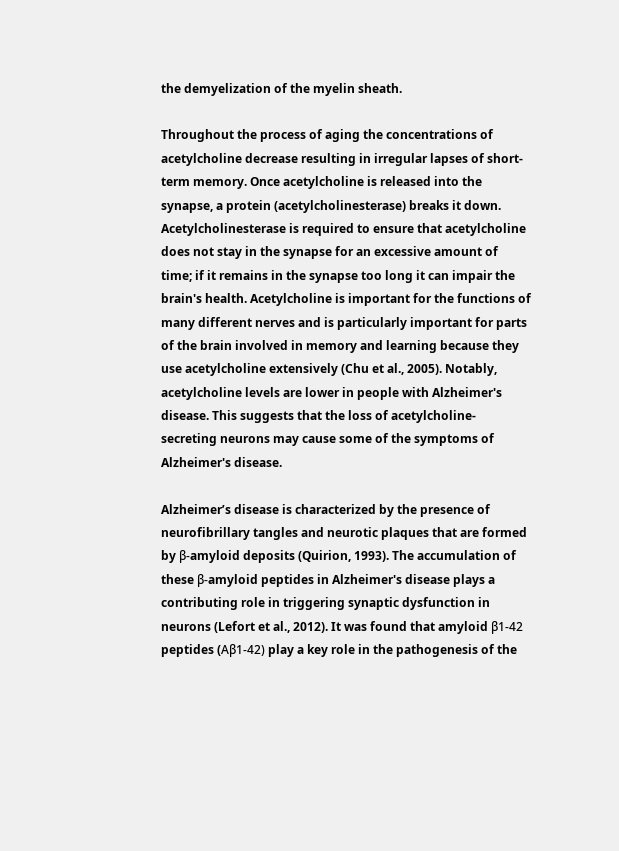the demyelization of the myelin sheath.

Throughout the process of aging the concentrations of acetylcholine decrease resulting in irregular lapses of short-term memory. Once acetylcholine is released into the synapse, a protein (acetylcholinesterase) breaks it down. Acetylcholinesterase is required to ensure that acetylcholine does not stay in the synapse for an excessive amount of time; if it remains in the synapse too long it can impair the brain's health. Acetylcholine is important for the functions of many different nerves and is particularly important for parts of the brain involved in memory and learning because they use acetylcholine extensively (Chu et al., 2005). Notably, acetylcholine levels are lower in people with Alzheimer's disease. This suggests that the loss of acetylcholine-secreting neurons may cause some of the symptoms of Alzheimer's disease.

Alzheimer’s disease is characterized by the presence of neurofibrillary tangles and neurotic plaques that are formed by β-amyloid deposits (Quirion, 1993). The accumulation of these β-amyloid peptides in Alzheimer's disease plays a contributing role in triggering synaptic dysfunction in neurons (Lefort et al., 2012). It was found that amyloid β1-42 peptides (Aβ1-42) play a key role in the pathogenesis of the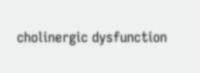cholinergic dysfunction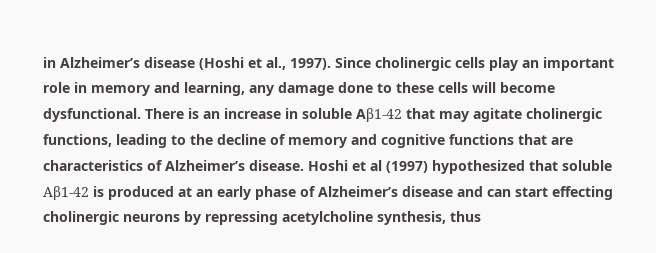in Alzheimer’s disease (Hoshi et al., 1997). Since cholinergic cells play an important role in memory and learning, any damage done to these cells will become dysfunctional. There is an increase in soluble Aβ1-42 that may agitate cholinergic functions, leading to the decline of memory and cognitive functions that are characteristics of Alzheimer’s disease. Hoshi et al (1997) hypothesized that soluble Aβ1-42 is produced at an early phase of Alzheimer’s disease and can start effecting cholinergic neurons by repressing acetylcholine synthesis, thus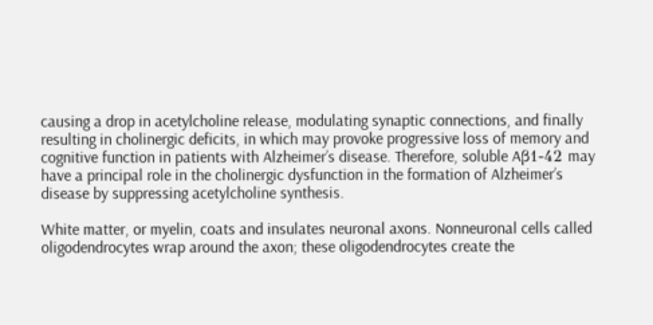causing a drop in acetylcholine release, modulating synaptic connections, and finally resulting in cholinergic deficits, in which may provoke progressive loss of memory and cognitive function in patients with Alzheimer’s disease. Therefore, soluble Aβ1-42 may have a principal role in the cholinergic dysfunction in the formation of Alzheimer’s disease by suppressing acetylcholine synthesis.

White matter, or myelin, coats and insulates neuronal axons. Nonneuronal cells called oligodendrocytes wrap around the axon; these oligodendrocytes create the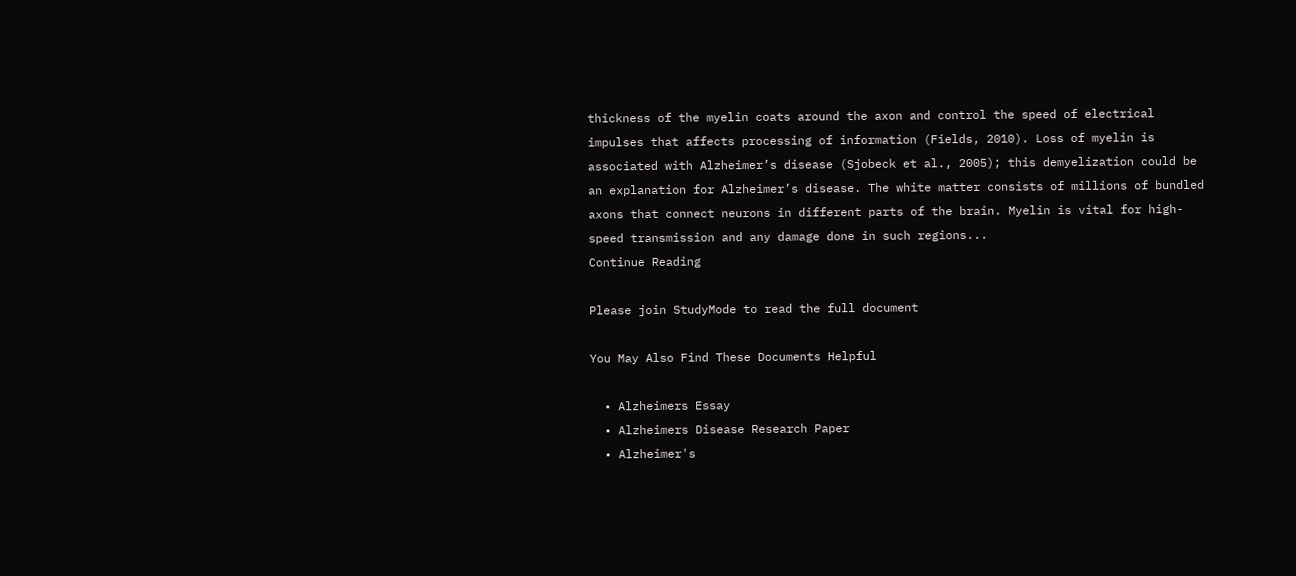thickness of the myelin coats around the axon and control the speed of electrical impulses that affects processing of information (Fields, 2010). Loss of myelin is associated with Alzheimer’s disease (Sjobeck et al., 2005); this demyelization could be an explanation for Alzheimer’s disease. The white matter consists of millions of bundled axons that connect neurons in different parts of the brain. Myelin is vital for high-speed transmission and any damage done in such regions...
Continue Reading

Please join StudyMode to read the full document

You May Also Find These Documents Helpful

  • Alzheimers Essay
  • Alzheimers Disease Research Paper
  • Alzheimer's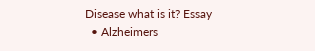Disease what is it? Essay
  • Alzheimers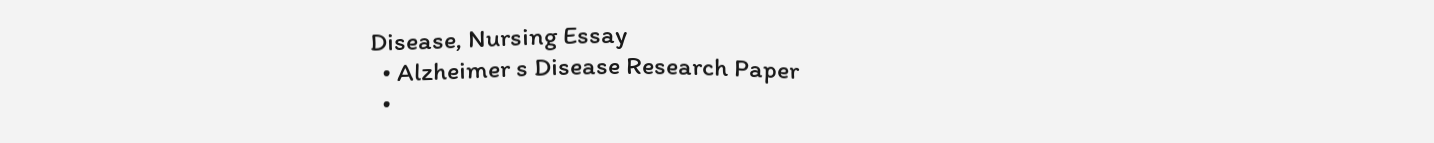Disease, Nursing Essay
  • Alzheimer s Disease Research Paper
  •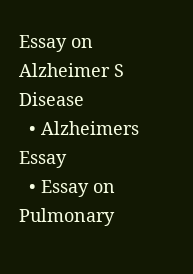Essay on Alzheimer S Disease
  • Alzheimers Essay
  • Essay on Pulmonary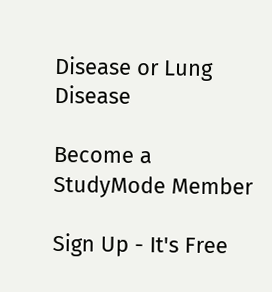Disease or Lung Disease

Become a StudyMode Member

Sign Up - It's Free